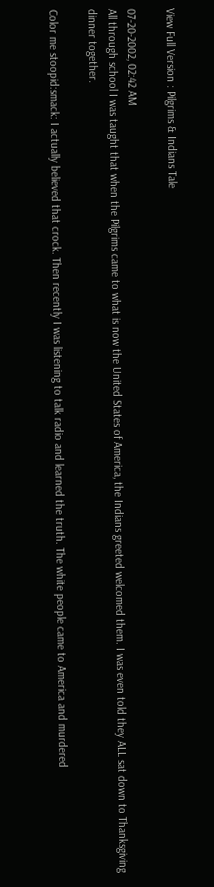View Full Version : Pilgrims & Indians Tale

07-20-2002, 02:42 AM
All through school I was taught that when the Pilgrims came to what is now the United States of America, the Indians greeted welcomed them. I was even told they ALL sat down to Thanksgiving dinner together.

Color me stoopid:smack: I actually believed that crock. Then recently I was listening to talk radio and learned the truth. The white people came to America and murdered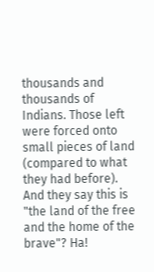thousands and thousands of Indians. Those left were forced onto small pieces of land (compared to what they had before). And they say this is "the land of the free and the home of the brave"? Ha!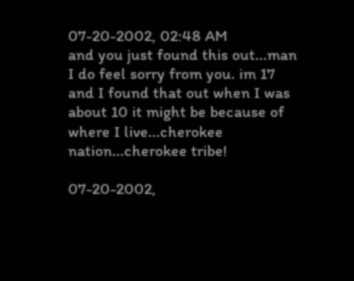07-20-2002, 02:48 AM
and you just found this out...man I do feel sorry from you. im 17 and I found that out when I was about 10 it might be because of where I live...cherokee nation...cherokee tribe!

07-20-2002,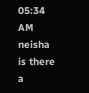05:34 AM
neisha is there a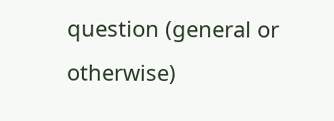question (general or otherwise)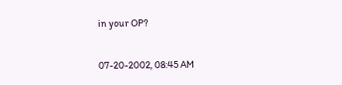in your OP?

07-20-2002, 08:45 AM